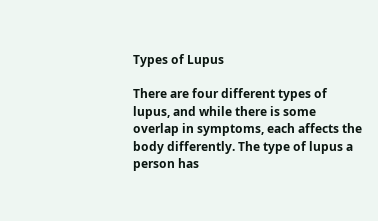Types of Lupus

There are four different types of lupus, and while there is some overlap in symptoms, each affects the body differently. The type of lupus a person has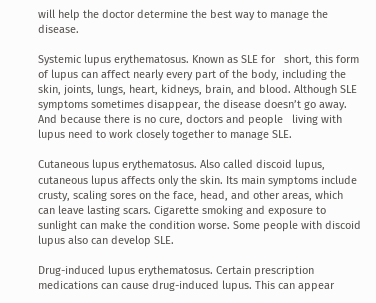will help the doctor determine the best way to manage the disease.

Systemic lupus erythematosus. Known as SLE for   short, this form of lupus can affect nearly every part of the body, including the skin, joints, lungs, heart, kidneys, brain, and blood. Although SLE symptoms sometimes disappear, the disease doesn’t go away.   And because there is no cure, doctors and people   living with lupus need to work closely together to manage SLE.

Cutaneous lupus erythematosus. Also called discoid lupus, cutaneous lupus affects only the skin. Its main symptoms include crusty, scaling sores on the face, head, and other areas, which can leave lasting scars. Cigarette smoking and exposure to sunlight can make the condition worse. Some people with discoid lupus also can develop SLE.

Drug-induced lupus erythematosus. Certain prescription medications can cause drug-induced lupus. This can appear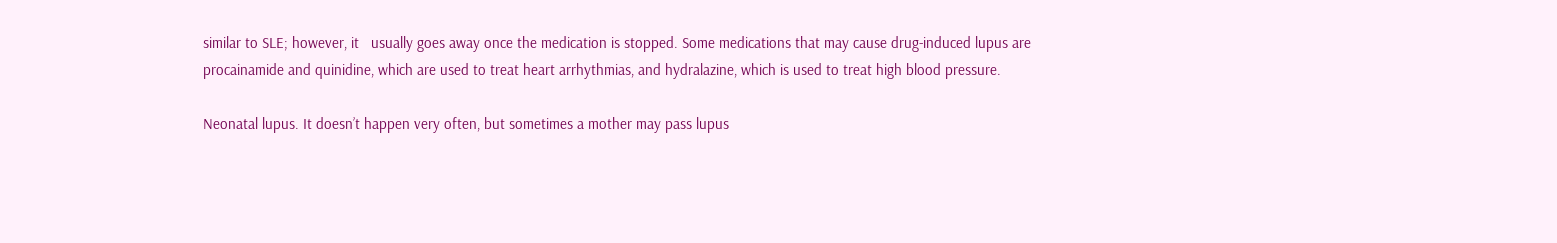similar to SLE; however, it   usually goes away once the medication is stopped. Some medications that may cause drug-induced lupus are procainamide and quinidine, which are used to treat heart arrhythmias, and hydralazine, which is used to treat high blood pressure.

Neonatal lupus. It doesn’t happen very often, but sometimes a mother may pass lupus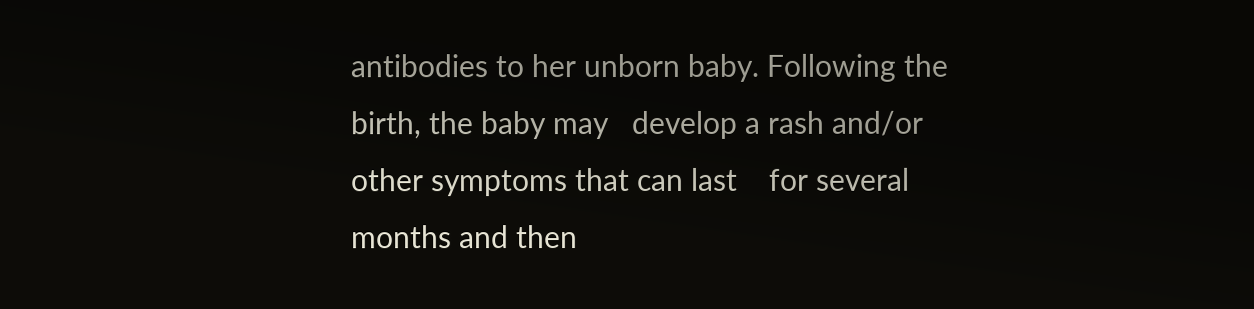antibodies to her unborn baby. Following the birth, the baby may   develop a rash and/or other symptoms that can last    for several months and then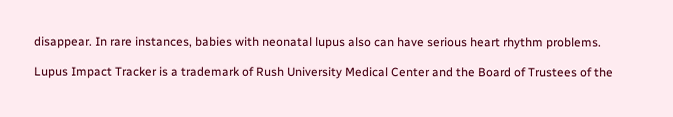disappear. In rare instances, babies with neonatal lupus also can have serious heart rhythm problems.

Lupus Impact Tracker is a trademark of Rush University Medical Center and the Board of Trustees of the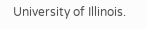University of Illinois.